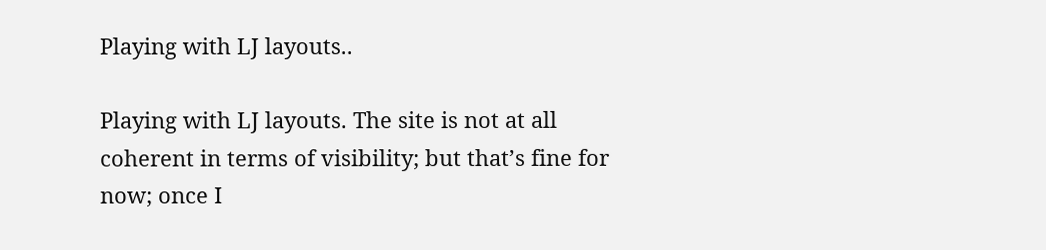Playing with LJ layouts..

Playing with LJ layouts. The site is not at all coherent in terms of visibility; but that’s fine for now; once I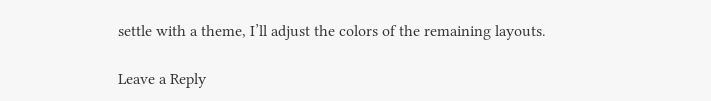settle with a theme, I’ll adjust the colors of the remaining layouts.

Leave a Reply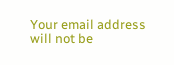Your email address will not be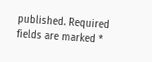published. Required fields are marked *